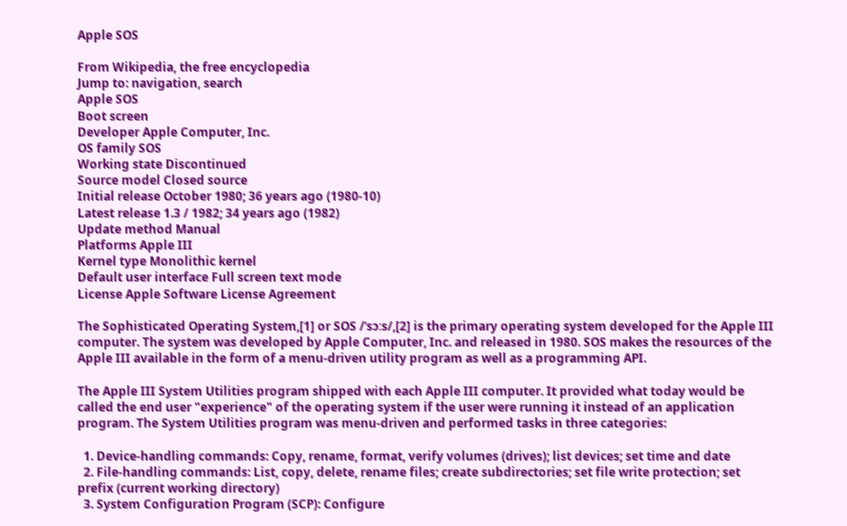Apple SOS

From Wikipedia, the free encyclopedia
Jump to: navigation, search
Apple SOS
Boot screen
Developer Apple Computer, Inc.
OS family SOS
Working state Discontinued
Source model Closed source
Initial release October 1980; 36 years ago (1980-10)
Latest release 1.3 / 1982; 34 years ago (1982)
Update method Manual
Platforms Apple III
Kernel type Monolithic kernel
Default user interface Full screen text mode
License Apple Software License Agreement

The Sophisticated Operating System,[1] or SOS /ˈsɔːs/,[2] is the primary operating system developed for the Apple III computer. The system was developed by Apple Computer, Inc. and released in 1980. SOS makes the resources of the Apple III available in the form of a menu-driven utility program as well as a programming API.

The Apple III System Utilities program shipped with each Apple III computer. It provided what today would be called the end user "experience" of the operating system if the user were running it instead of an application program. The System Utilities program was menu-driven and performed tasks in three categories:

  1. Device-handling commands: Copy, rename, format, verify volumes (drives); list devices; set time and date
  2. File-handling commands: List, copy, delete, rename files; create subdirectories; set file write protection; set prefix (current working directory)
  3. System Configuration Program (SCP): Configure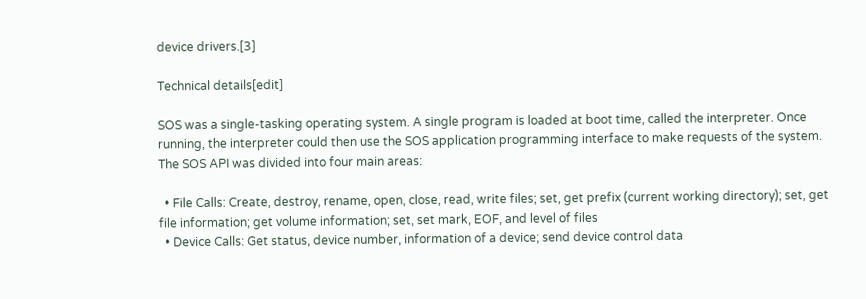device drivers.[3]

Technical details[edit]

SOS was a single-tasking operating system. A single program is loaded at boot time, called the interpreter. Once running, the interpreter could then use the SOS application programming interface to make requests of the system. The SOS API was divided into four main areas:

  • File Calls: Create, destroy, rename, open, close, read, write files; set, get prefix (current working directory); set, get file information; get volume information; set, set mark, EOF, and level of files
  • Device Calls: Get status, device number, information of a device; send device control data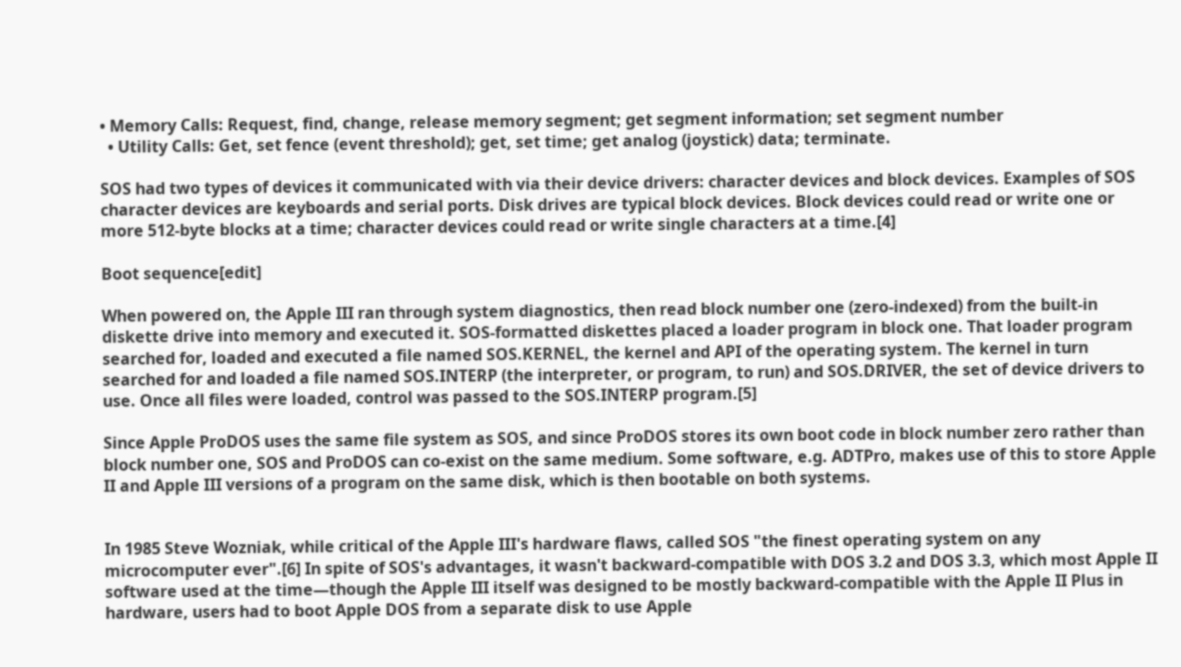• Memory Calls: Request, find, change, release memory segment; get segment information; set segment number
  • Utility Calls: Get, set fence (event threshold); get, set time; get analog (joystick) data; terminate.

SOS had two types of devices it communicated with via their device drivers: character devices and block devices. Examples of SOS character devices are keyboards and serial ports. Disk drives are typical block devices. Block devices could read or write one or more 512-byte blocks at a time; character devices could read or write single characters at a time.[4]

Boot sequence[edit]

When powered on, the Apple III ran through system diagnostics, then read block number one (zero-indexed) from the built-in diskette drive into memory and executed it. SOS-formatted diskettes placed a loader program in block one. That loader program searched for, loaded and executed a file named SOS.KERNEL, the kernel and API of the operating system. The kernel in turn searched for and loaded a file named SOS.INTERP (the interpreter, or program, to run) and SOS.DRIVER, the set of device drivers to use. Once all files were loaded, control was passed to the SOS.INTERP program.[5]

Since Apple ProDOS uses the same file system as SOS, and since ProDOS stores its own boot code in block number zero rather than block number one, SOS and ProDOS can co-exist on the same medium. Some software, e.g. ADTPro, makes use of this to store Apple II and Apple III versions of a program on the same disk, which is then bootable on both systems.


In 1985 Steve Wozniak, while critical of the Apple III's hardware flaws, called SOS "the finest operating system on any microcomputer ever".[6] In spite of SOS's advantages, it wasn't backward-compatible with DOS 3.2 and DOS 3.3, which most Apple II software used at the time—though the Apple III itself was designed to be mostly backward-compatible with the Apple II Plus in hardware, users had to boot Apple DOS from a separate disk to use Apple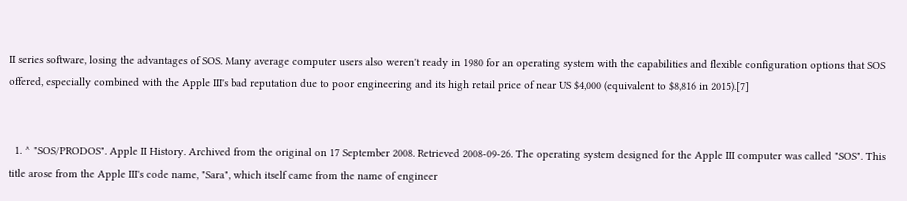II series software, losing the advantages of SOS. Many average computer users also weren't ready in 1980 for an operating system with the capabilities and flexible configuration options that SOS offered, especially combined with the Apple III's bad reputation due to poor engineering and its high retail price of near US $4,000 (equivalent to $8,816 in 2015).[7]


  1. ^ "SOS/PRODOS". Apple II History. Archived from the original on 17 September 2008. Retrieved 2008-09-26. The operating system designed for the Apple III computer was called "SOS". This title arose from the Apple III's code name, "Sara", which itself came from the name of engineer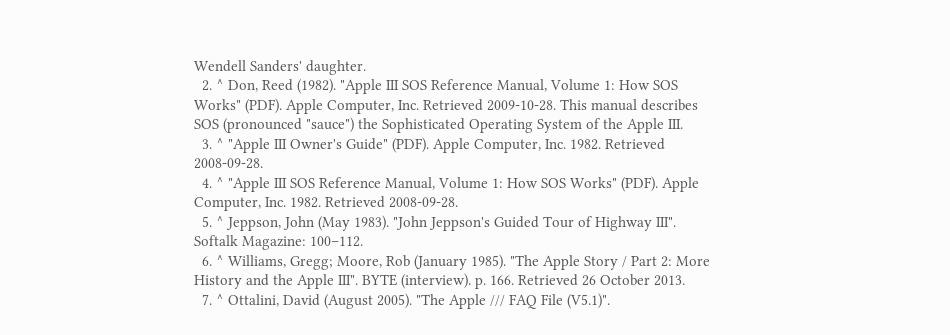Wendell Sanders' daughter.
  2. ^ Don, Reed (1982). "Apple III SOS Reference Manual, Volume 1: How SOS Works" (PDF). Apple Computer, Inc. Retrieved 2009-10-28. This manual describes SOS (pronounced "sauce") the Sophisticated Operating System of the Apple III.
  3. ^ "Apple III Owner's Guide" (PDF). Apple Computer, Inc. 1982. Retrieved 2008-09-28.
  4. ^ "Apple III SOS Reference Manual, Volume 1: How SOS Works" (PDF). Apple Computer, Inc. 1982. Retrieved 2008-09-28.
  5. ^ Jeppson, John (May 1983). "John Jeppson's Guided Tour of Highway III". Softalk Magazine: 100–112.
  6. ^ Williams, Gregg; Moore, Rob (January 1985). "The Apple Story / Part 2: More History and the Apple III". BYTE (interview). p. 166. Retrieved 26 October 2013.
  7. ^ Ottalini, David (August 2005). "The Apple /// FAQ File (V5.1)".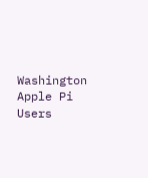Washington Apple Pi Users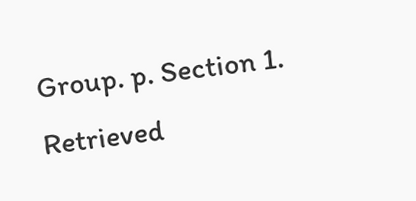Group. p. Section 1. Retrieved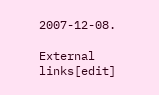2007-12-08.

External links[edit]